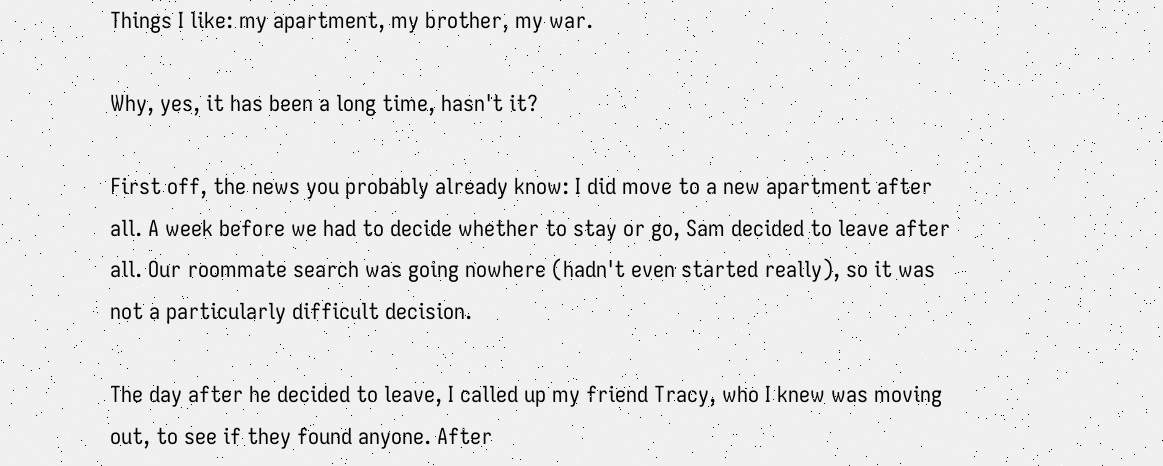Things I like: my apartment, my brother, my war.

Why, yes, it has been a long time, hasn't it?

First off, the news you probably already know: I did move to a new apartment after all. A week before we had to decide whether to stay or go, Sam decided to leave after all. Our roommate search was going nowhere (hadn't even started really), so it was not a particularly difficult decision.

The day after he decided to leave, I called up my friend Tracy, who I knew was moving out, to see if they found anyone. After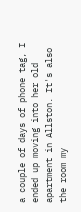a couple of days of phone tag, I ended up moving into her old apartment in Allston. It's also the room my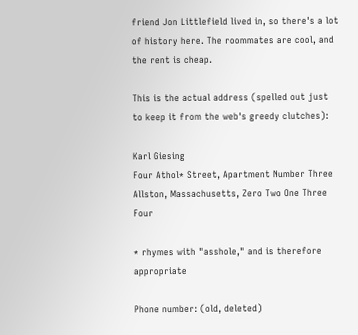friend Jon Littlefield lived in, so there's a lot of history here. The roommates are cool, and the rent is cheap.

This is the actual address (spelled out just to keep it from the web's greedy clutches):

Karl Giesing
Four Athol* Street, Apartment Number Three
Allston, Massachusetts, Zero Two One Three Four

* rhymes with "asshole," and is therefore appropriate

Phone number: (old, deleted)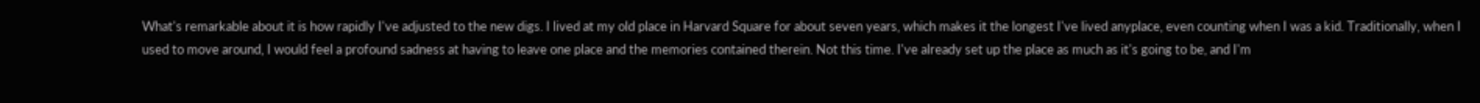What's remarkable about it is how rapidly I've adjusted to the new digs. I lived at my old place in Harvard Square for about seven years, which makes it the longest I've lived anyplace, even counting when I was a kid. Traditionally, when I used to move around, I would feel a profound sadness at having to leave one place and the memories contained therein. Not this time. I've already set up the place as much as it's going to be, and I'm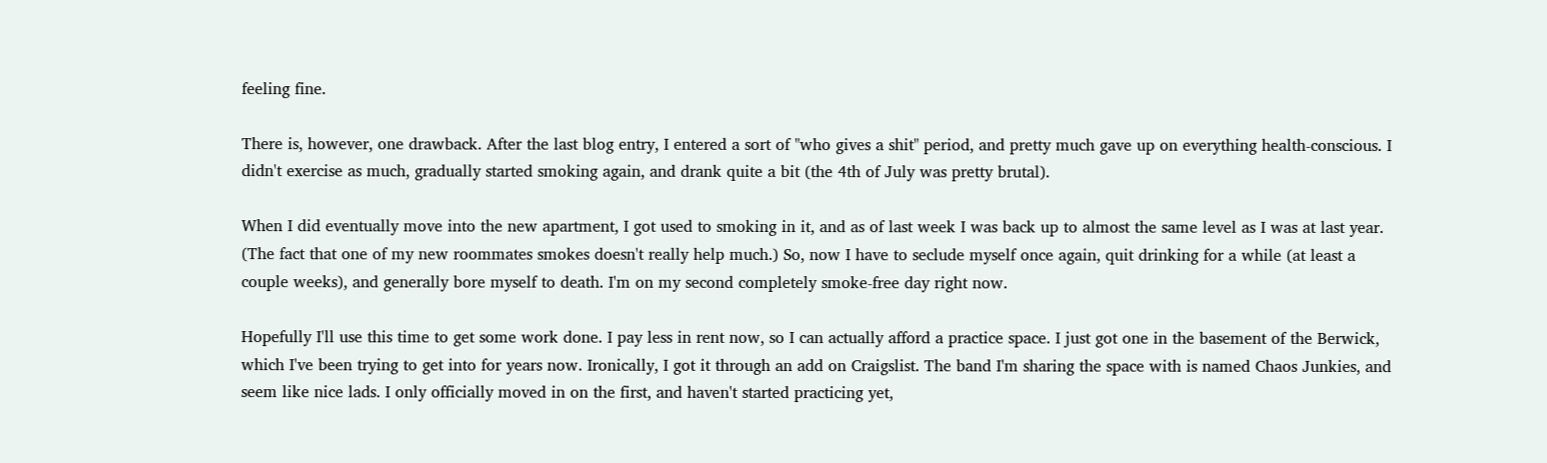feeling fine.

There is, however, one drawback. After the last blog entry, I entered a sort of "who gives a shit" period, and pretty much gave up on everything health-conscious. I didn't exercise as much, gradually started smoking again, and drank quite a bit (the 4th of July was pretty brutal).

When I did eventually move into the new apartment, I got used to smoking in it, and as of last week I was back up to almost the same level as I was at last year. (The fact that one of my new roommates smokes doesn't really help much.) So, now I have to seclude myself once again, quit drinking for a while (at least a couple weeks), and generally bore myself to death. I'm on my second completely smoke-free day right now.

Hopefully I'll use this time to get some work done. I pay less in rent now, so I can actually afford a practice space. I just got one in the basement of the Berwick, which I've been trying to get into for years now. Ironically, I got it through an add on Craigslist. The band I'm sharing the space with is named Chaos Junkies, and seem like nice lads. I only officially moved in on the first, and haven't started practicing yet,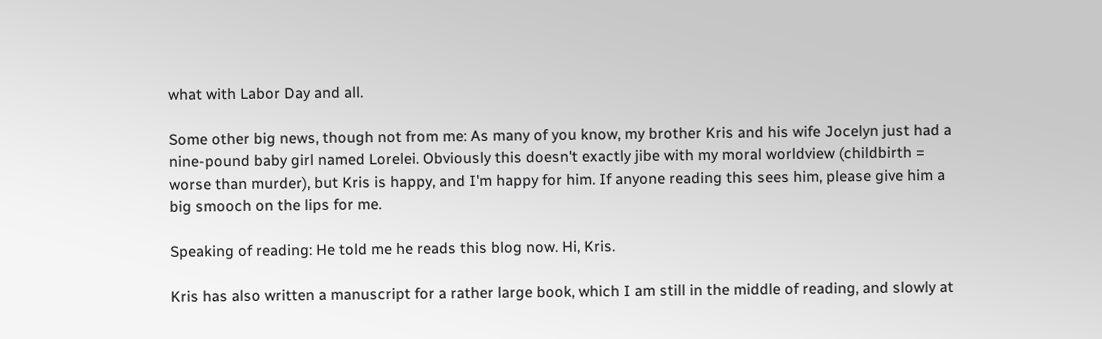what with Labor Day and all.

Some other big news, though not from me: As many of you know, my brother Kris and his wife Jocelyn just had a nine-pound baby girl named Lorelei. Obviously this doesn't exactly jibe with my moral worldview (childbirth = worse than murder), but Kris is happy, and I'm happy for him. If anyone reading this sees him, please give him a big smooch on the lips for me.

Speaking of reading: He told me he reads this blog now. Hi, Kris.

Kris has also written a manuscript for a rather large book, which I am still in the middle of reading, and slowly at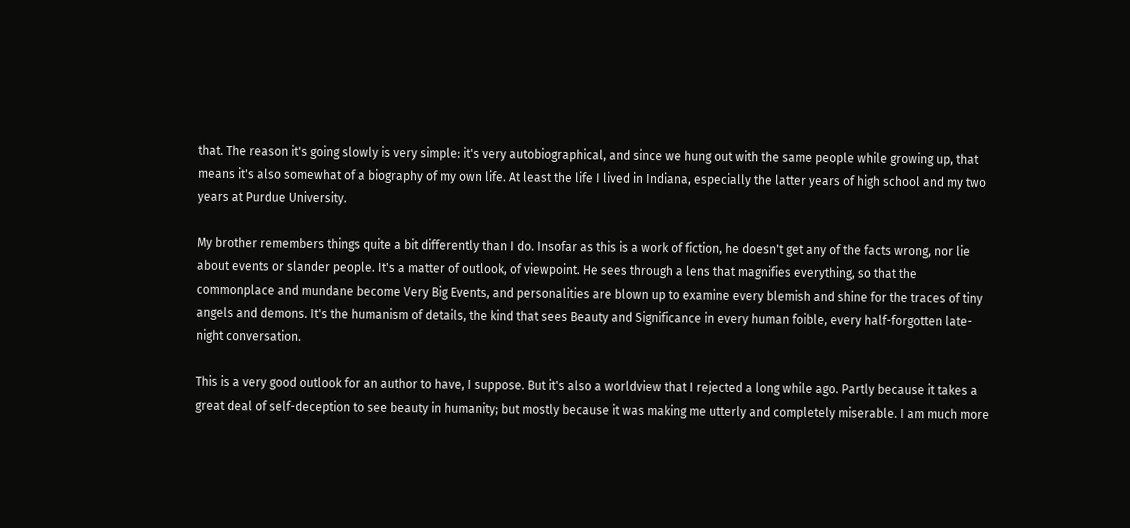that. The reason it's going slowly is very simple: it's very autobiographical, and since we hung out with the same people while growing up, that means it's also somewhat of a biography of my own life. At least the life I lived in Indiana, especially the latter years of high school and my two years at Purdue University.

My brother remembers things quite a bit differently than I do. Insofar as this is a work of fiction, he doesn't get any of the facts wrong, nor lie about events or slander people. It's a matter of outlook, of viewpoint. He sees through a lens that magnifies everything, so that the commonplace and mundane become Very Big Events, and personalities are blown up to examine every blemish and shine for the traces of tiny angels and demons. It's the humanism of details, the kind that sees Beauty and Significance in every human foible, every half-forgotten late-night conversation.

This is a very good outlook for an author to have, I suppose. But it's also a worldview that I rejected a long while ago. Partly because it takes a great deal of self-deception to see beauty in humanity; but mostly because it was making me utterly and completely miserable. I am much more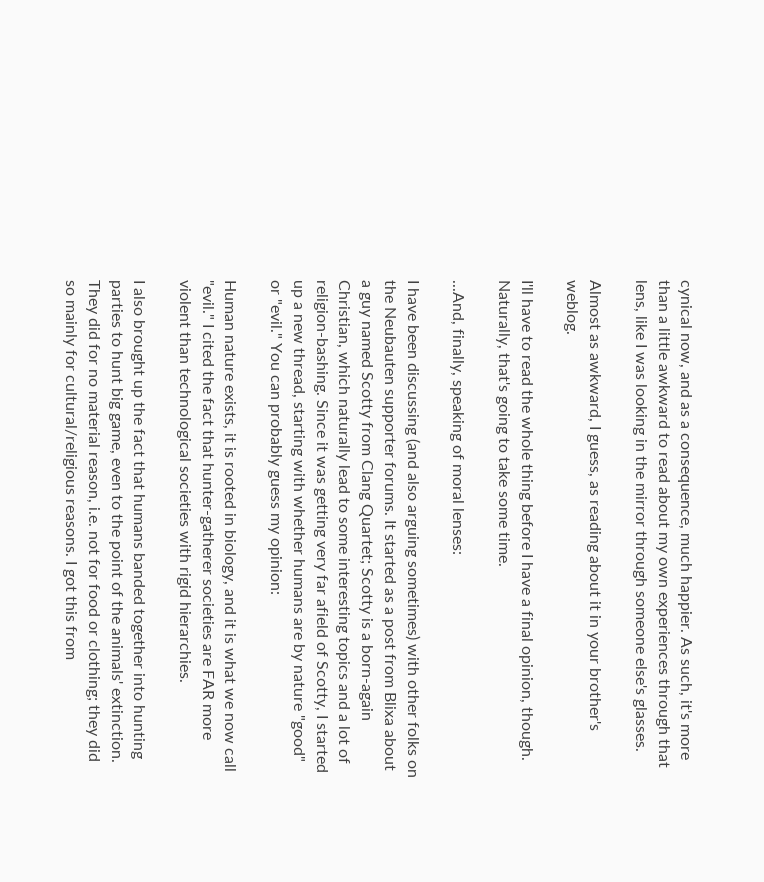cynical now, and as a consequence, much happier. As such, it's more than a little awkward to read about my own experiences through that lens, like I was looking in the mirror through someone else's glasses.

Almost as awkward, I guess, as reading about it in your brother's weblog.

I'll have to read the whole thing before I have a final opinion, though. Naturally, that's going to take some time.

...And, finally, speaking of moral lenses:

I have been discussing (and also arguing sometimes) with other folks on the Neubauten supporter forums. It started as a post from Blixa about a guy named Scotty from Clang Quartet; Scotty is a born-again Christian, which naturally lead to some interesting topics and a lot of religion-bashing. Since it was getting very far afield of Scotty, I started up a new thread, starting with whether humans are by nature "good" or "evil." You can probably guess my opinion:

Human nature exists, it is rooted in biology, and it is what we now call "evil." I cited the fact that hunter-gatherer societies are FAR more violent than technological societies with rigid hierarchies.

I also brought up the fact that humans banded together into hunting parties to hunt big game, even to the point of the animals' extinction. They did for no material reason, i.e. not for food or clothing; they did so mainly for cultural/religious reasons. I got this from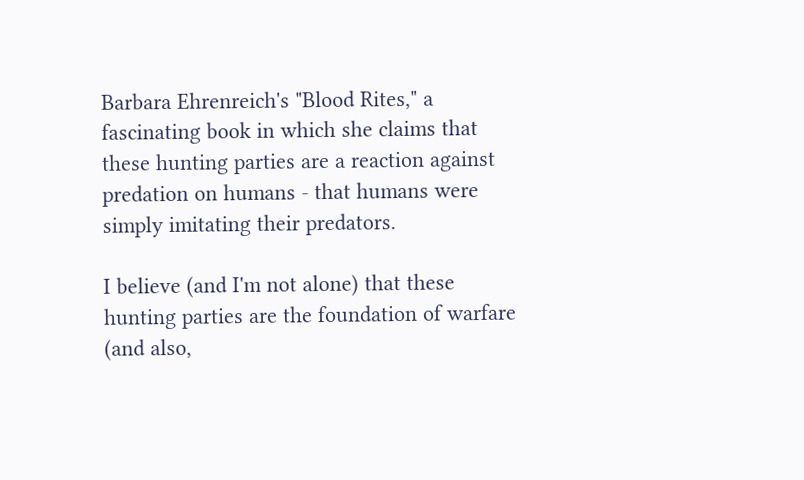Barbara Ehrenreich's "Blood Rites," a fascinating book in which she claims that these hunting parties are a reaction against predation on humans - that humans were simply imitating their predators.

I believe (and I'm not alone) that these hunting parties are the foundation of warfare (and also,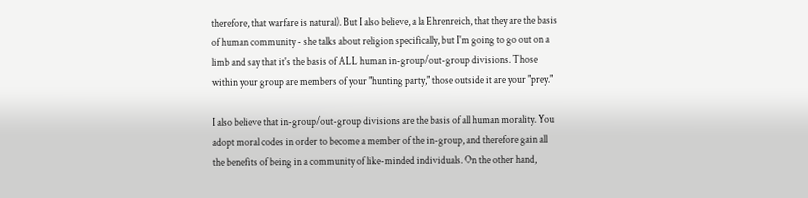therefore, that warfare is natural). But I also believe, a la Ehrenreich, that they are the basis of human community - she talks about religion specifically, but I'm going to go out on a limb and say that it's the basis of ALL human in-group/out-group divisions. Those within your group are members of your "hunting party," those outside it are your "prey."

I also believe that in-group/out-group divisions are the basis of all human morality. You adopt moral codes in order to become a member of the in-group, and therefore gain all the benefits of being in a community of like-minded individuals. On the other hand,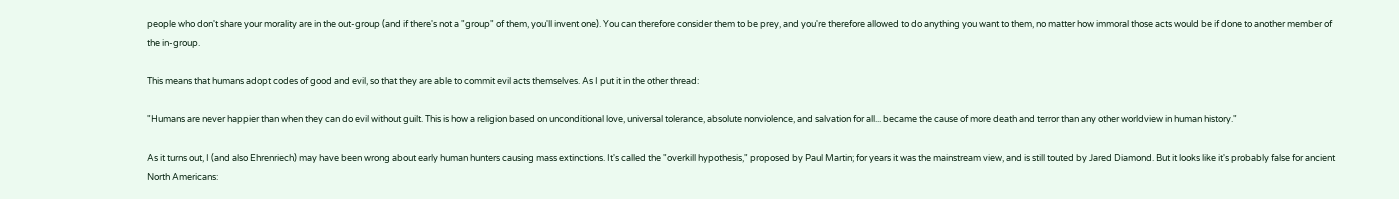people who don't share your morality are in the out-group (and if there's not a "group" of them, you'll invent one). You can therefore consider them to be prey, and you're therefore allowed to do anything you want to them, no matter how immoral those acts would be if done to another member of the in-group.

This means that humans adopt codes of good and evil, so that they are able to commit evil acts themselves. As I put it in the other thread:

"Humans are never happier than when they can do evil without guilt. This is how a religion based on unconditional love, universal tolerance, absolute nonviolence, and salvation for all... became the cause of more death and terror than any other worldview in human history."

As it turns out, I (and also Ehrenriech) may have been wrong about early human hunters causing mass extinctions. It's called the "overkill hypothesis," proposed by Paul Martin; for years it was the mainstream view, and is still touted by Jared Diamond. But it looks like it's probably false for ancient North Americans: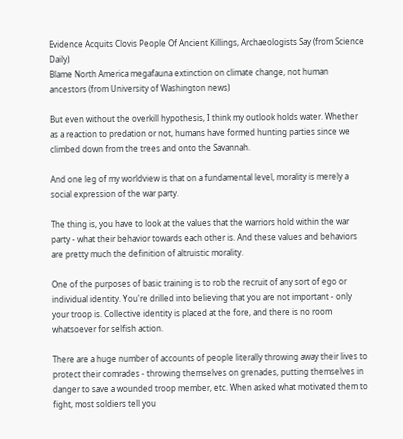Evidence Acquits Clovis People Of Ancient Killings, Archaeologists Say (from Science Daily)
Blame North America megafauna extinction on climate change, not human ancestors (from University of Washington news)

But even without the overkill hypothesis, I think my outlook holds water. Whether as a reaction to predation or not, humans have formed hunting parties since we climbed down from the trees and onto the Savannah.

And one leg of my worldview is that on a fundamental level, morality is merely a social expression of the war party.

The thing is, you have to look at the values that the warriors hold within the war party - what their behavior towards each other is. And these values and behaviors are pretty much the definition of altruistic morality.

One of the purposes of basic training is to rob the recruit of any sort of ego or individual identity. You're drilled into believing that you are not important - only your troop is. Collective identity is placed at the fore, and there is no room whatsoever for selfish action.

There are a huge number of accounts of people literally throwing away their lives to protect their comrades - throwing themselves on grenades, putting themselves in danger to save a wounded troop member, etc. When asked what motivated them to fight, most soldiers tell you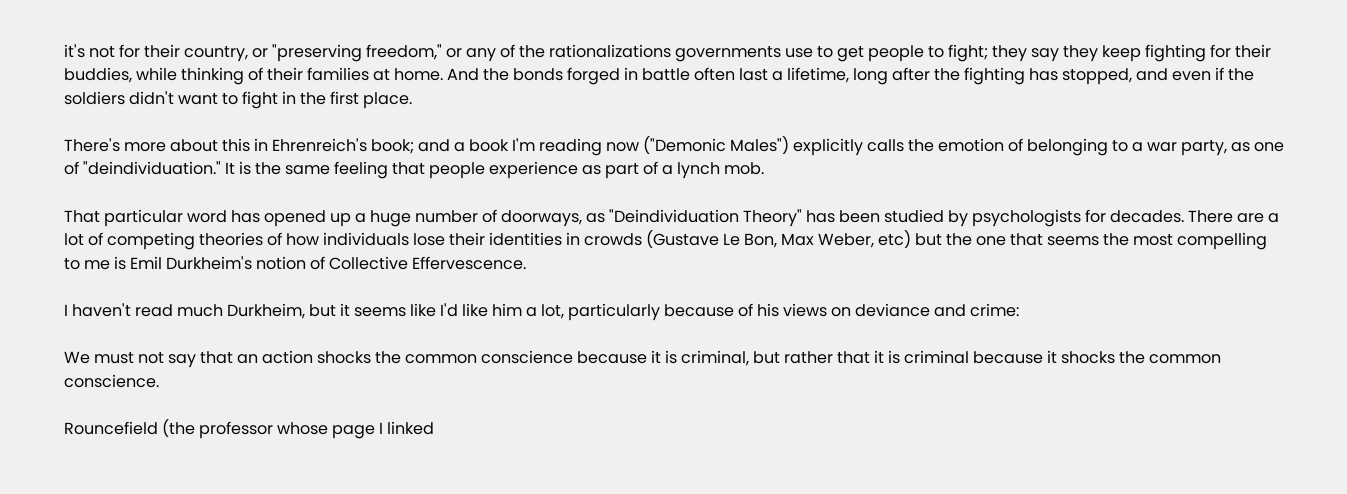it's not for their country, or "preserving freedom," or any of the rationalizations governments use to get people to fight; they say they keep fighting for their buddies, while thinking of their families at home. And the bonds forged in battle often last a lifetime, long after the fighting has stopped, and even if the soldiers didn't want to fight in the first place.

There's more about this in Ehrenreich's book; and a book I'm reading now ("Demonic Males") explicitly calls the emotion of belonging to a war party, as one of "deindividuation." It is the same feeling that people experience as part of a lynch mob.

That particular word has opened up a huge number of doorways, as "Deindividuation Theory" has been studied by psychologists for decades. There are a lot of competing theories of how individuals lose their identities in crowds (Gustave Le Bon, Max Weber, etc) but the one that seems the most compelling to me is Emil Durkheim's notion of Collective Effervescence.

I haven't read much Durkheim, but it seems like I'd like him a lot, particularly because of his views on deviance and crime:

We must not say that an action shocks the common conscience because it is criminal, but rather that it is criminal because it shocks the common conscience.

Rouncefield (the professor whose page I linked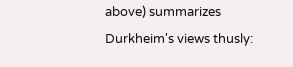above) summarizes Durkheim's views thusly: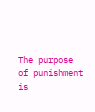The purpose of punishment is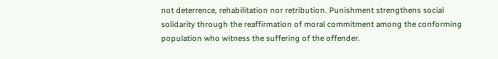not deterrence, rehabilitation nor retribution. Punishment strengthens social solidarity through the reaffirmation of moral commitment among the conforming population who witness the suffering of the offender.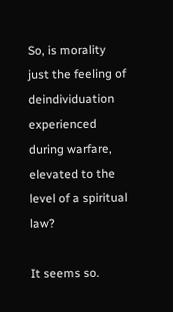So, is morality just the feeling of deindividuation experienced during warfare, elevated to the level of a spiritual law?

It seems so.